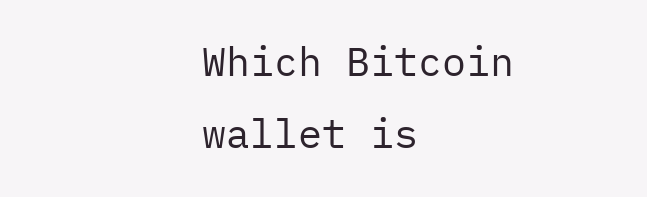Which Bitcoin wallet is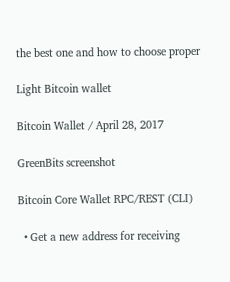the best one and how to choose proper

Light Bitcoin wallet

Bitcoin Wallet / April 28, 2017

GreenBits screenshot

Bitcoin Core Wallet RPC/REST (CLI)

  • Get a new address for receiving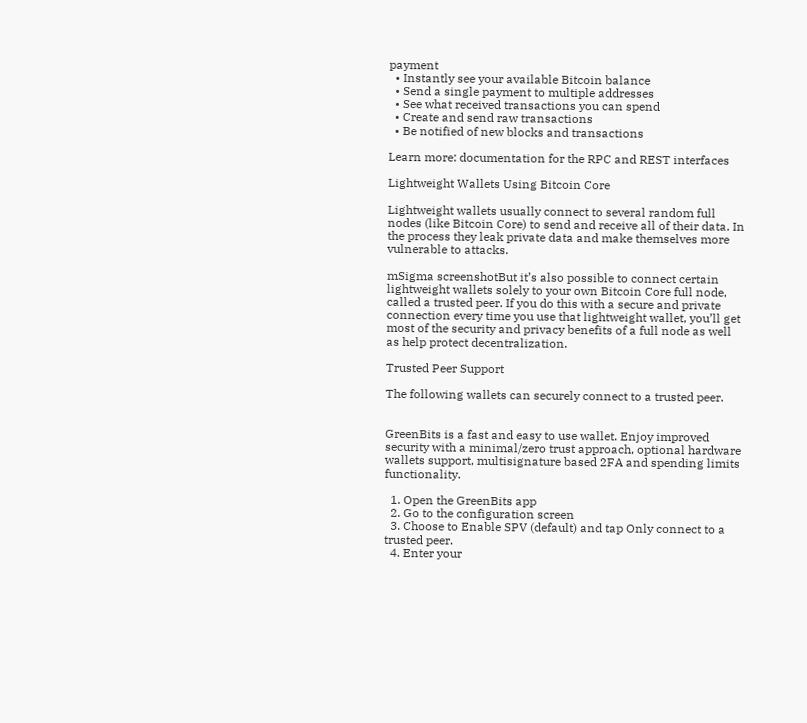payment
  • Instantly see your available Bitcoin balance
  • Send a single payment to multiple addresses
  • See what received transactions you can spend
  • Create and send raw transactions
  • Be notified of new blocks and transactions

Learn more: documentation for the RPC and REST interfaces

Lightweight Wallets Using Bitcoin Core

Lightweight wallets usually connect to several random full nodes (like Bitcoin Core) to send and receive all of their data. In the process they leak private data and make themselves more vulnerable to attacks.

mSigma screenshotBut it’s also possible to connect certain lightweight wallets solely to your own Bitcoin Core full node, called a trusted peer. If you do this with a secure and private connection every time you use that lightweight wallet, you’ll get most of the security and privacy benefits of a full node as well as help protect decentralization.

Trusted Peer Support

The following wallets can securely connect to a trusted peer.


GreenBits is a fast and easy to use wallet. Enjoy improved security with a minimal/zero trust approach, optional hardware wallets support, multisignature based 2FA and spending limits functionality.

  1. Open the GreenBits app
  2. Go to the configuration screen
  3. Choose to Enable SPV (default) and tap Only connect to a trusted peer.
  4. Enter your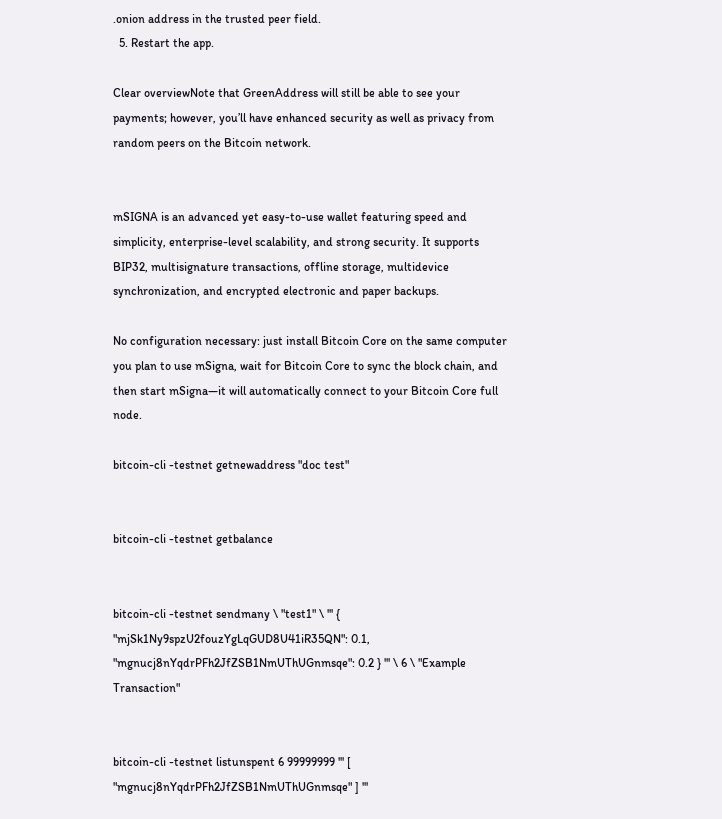.onion address in the trusted peer field.
  5. Restart the app.

Clear overviewNote that GreenAddress will still be able to see your payments; however, you’ll have enhanced security as well as privacy from random peers on the Bitcoin network.


mSIGNA is an advanced yet easy-to-use wallet featuring speed and simplicity, enterprise-level scalability, and strong security. It supports BIP32, multisignature transactions, offline storage, multidevice synchronization, and encrypted electronic and paper backups.

No configuration necessary: just install Bitcoin Core on the same computer you plan to use mSigna, wait for Bitcoin Core to sync the block chain, and then start mSigna—it will automatically connect to your Bitcoin Core full node.

bitcoin-cli -testnet getnewaddress "doc test"


bitcoin-cli -testnet getbalance


bitcoin-cli -testnet sendmany \ "test1" \ ''' { "mjSk1Ny9spzU2fouzYgLqGUD8U41iR35QN": 0.1, "mgnucj8nYqdrPFh2JfZSB1NmUThUGnmsqe": 0.2 } ''' \ 6 \ "Example Transaction"


bitcoin-cli -testnet listunspent 6 99999999 ''' [ "mgnucj8nYqdrPFh2JfZSB1NmUThUGnmsqe" ] '''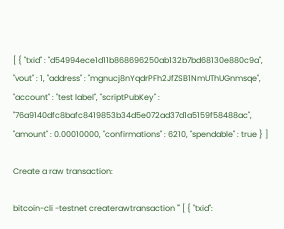[ { "txid" : "d54994ece1d11b868696250ab132b7bd68130e880c9a", "vout" : 1, "address" : "mgnucj8nYqdrPFh2JfZSB1NmUThUGnmsqe", "account" : "test label", "scriptPubKey" : "76a9140dfc8bafc8419853b34d5e072ad37d1a5159f58488ac", "amount" : 0.00010000, "confirmations" : 6210, "spendable" : true } ]

Create a raw transaction:

bitcoin-cli -testnet createrawtransaction ''' [ { "txid":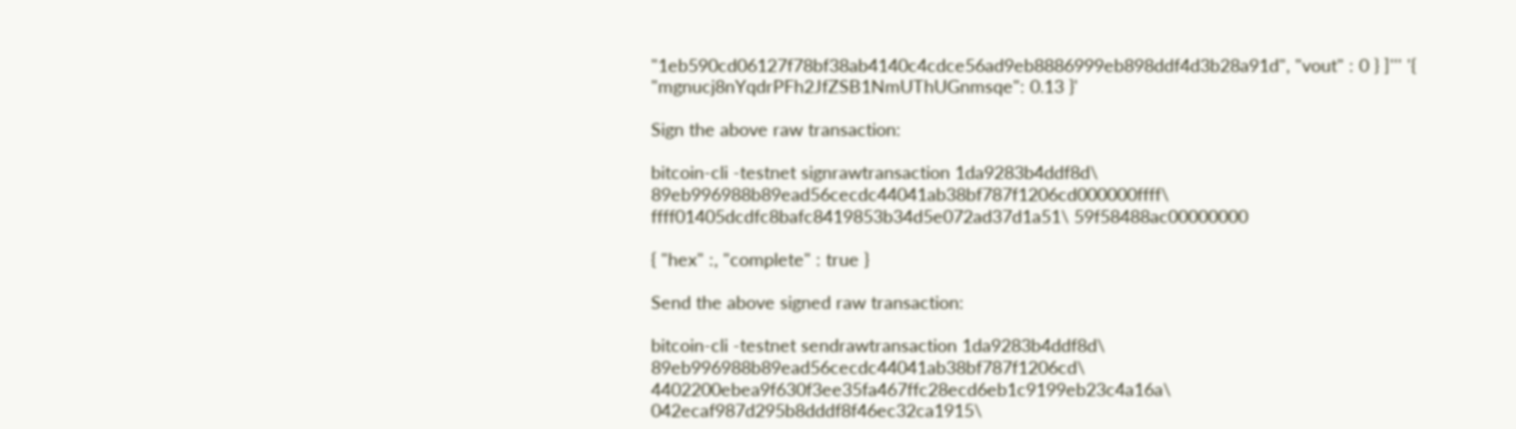"1eb590cd06127f78bf38ab4140c4cdce56ad9eb8886999eb898ddf4d3b28a91d", "vout" : 0 } ]''' '{ "mgnucj8nYqdrPFh2JfZSB1NmUThUGnmsqe": 0.13 }'

Sign the above raw transaction:

bitcoin-cli -testnet signrawtransaction 1da9283b4ddf8d\ 89eb996988b89ead56cecdc44041ab38bf787f1206cd000000ffff\ ffff01405dcdfc8bafc8419853b34d5e072ad37d1a51\ 59f58488ac00000000

{ "hex" :, "complete" : true }

Send the above signed raw transaction:

bitcoin-cli -testnet sendrawtransaction 1da9283b4ddf8d\ 89eb996988b89ead56cecdc44041ab38bf787f1206cd\ 4402200ebea9f630f3ee35fa467ffc28ecd6eb1c9199eb23c4a16a\ 042ecaf987d295b8dddf8f46ec32ca1915\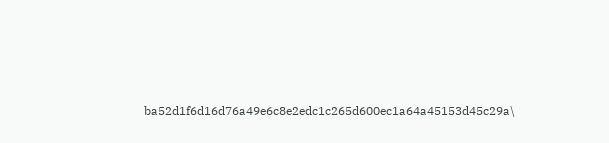ba52d1f6d16d76a49e6c8e2edc1c265d600ec1a64a45153d45c29a\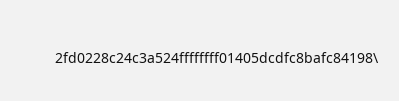2fd0228c24c3a524ffffffff01405dcdfc8bafc84198\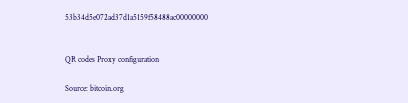53b34d5e072ad37d1a5159f58488ac00000000


QR codes Proxy configuration

Source: bitcoin.org